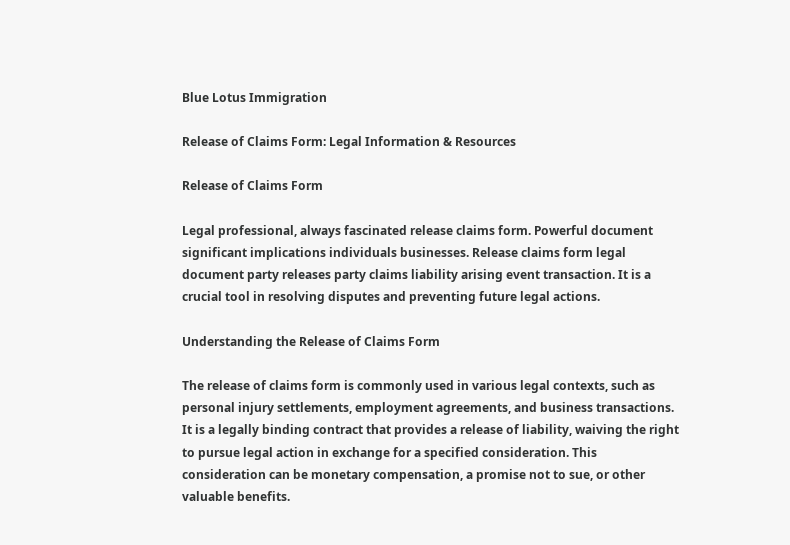Blue Lotus Immigration

Release of Claims Form: Legal Information & Resources

Release of Claims Form

Legal professional, always fascinated release claims form. Powerful document significant implications individuals businesses. Release claims form legal document party releases party claims liability arising event transaction. It is a crucial tool in resolving disputes and preventing future legal actions.

Understanding the Release of Claims Form

The release of claims form is commonly used in various legal contexts, such as personal injury settlements, employment agreements, and business transactions. It is a legally binding contract that provides a release of liability, waiving the right to pursue legal action in exchange for a specified consideration. This consideration can be monetary compensation, a promise not to sue, or other valuable benefits.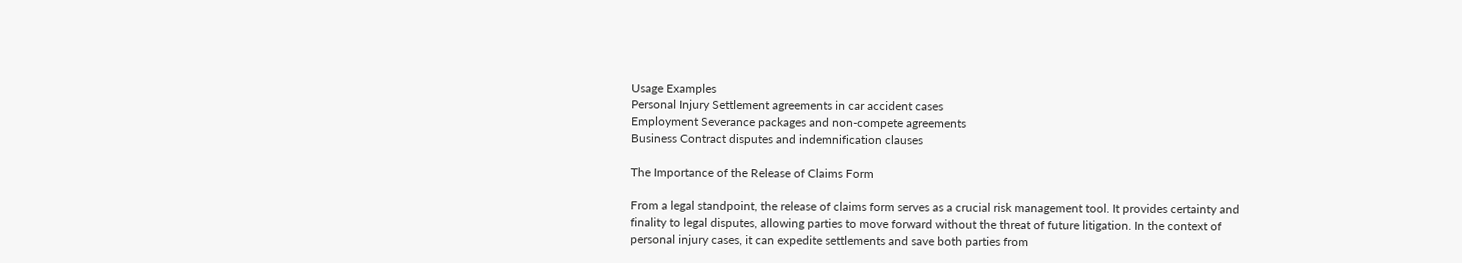Usage Examples
Personal Injury Settlement agreements in car accident cases
Employment Severance packages and non-compete agreements
Business Contract disputes and indemnification clauses

The Importance of the Release of Claims Form

From a legal standpoint, the release of claims form serves as a crucial risk management tool. It provides certainty and finality to legal disputes, allowing parties to move forward without the threat of future litigation. In the context of personal injury cases, it can expedite settlements and save both parties from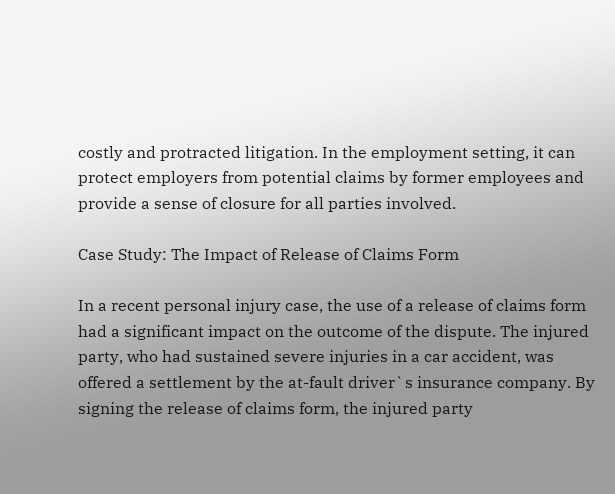costly and protracted litigation. In the employment setting, it can protect employers from potential claims by former employees and provide a sense of closure for all parties involved.

Case Study: The Impact of Release of Claims Form

In a recent personal injury case, the use of a release of claims form had a significant impact on the outcome of the dispute. The injured party, who had sustained severe injuries in a car accident, was offered a settlement by the at-fault driver`s insurance company. By signing the release of claims form, the injured party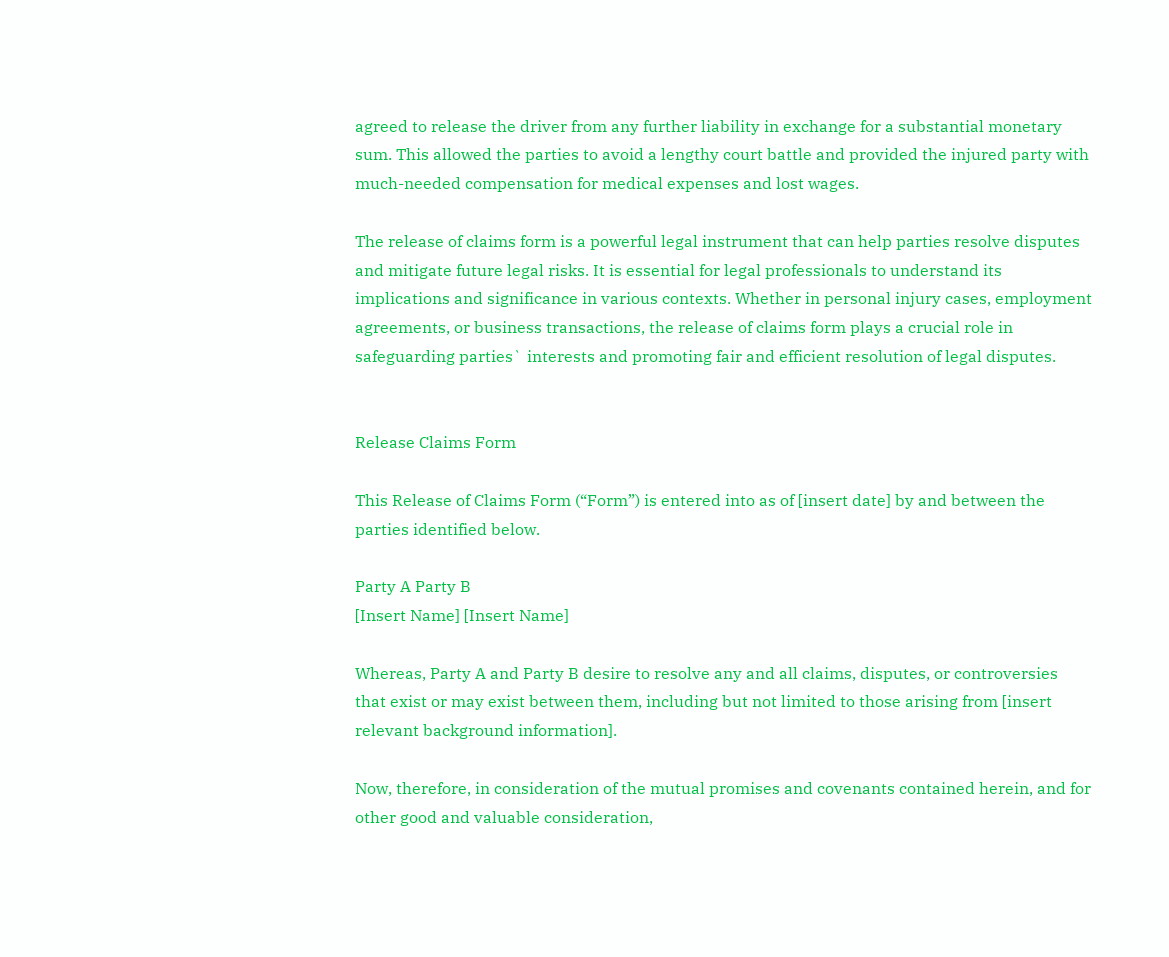agreed to release the driver from any further liability in exchange for a substantial monetary sum. This allowed the parties to avoid a lengthy court battle and provided the injured party with much-needed compensation for medical expenses and lost wages.

The release of claims form is a powerful legal instrument that can help parties resolve disputes and mitigate future legal risks. It is essential for legal professionals to understand its implications and significance in various contexts. Whether in personal injury cases, employment agreements, or business transactions, the release of claims form plays a crucial role in safeguarding parties` interests and promoting fair and efficient resolution of legal disputes.


Release Claims Form

This Release of Claims Form (“Form”) is entered into as of [insert date] by and between the parties identified below.

Party A Party B
[Insert Name] [Insert Name]

Whereas, Party A and Party B desire to resolve any and all claims, disputes, or controversies that exist or may exist between them, including but not limited to those arising from [insert relevant background information].

Now, therefore, in consideration of the mutual promises and covenants contained herein, and for other good and valuable consideration,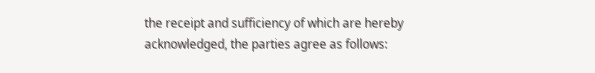the receipt and sufficiency of which are hereby acknowledged, the parties agree as follows: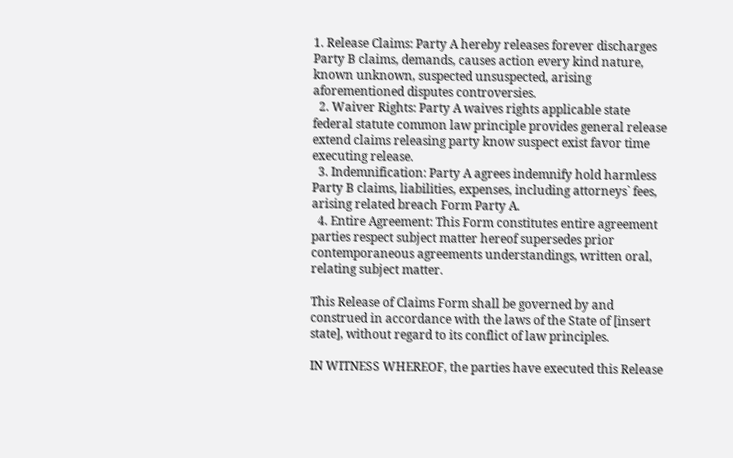1. Release Claims: Party A hereby releases forever discharges Party B claims, demands, causes action every kind nature, known unknown, suspected unsuspected, arising aforementioned disputes controversies.
  2. Waiver Rights: Party A waives rights applicable state federal statute common law principle provides general release extend claims releasing party know suspect exist favor time executing release.
  3. Indemnification: Party A agrees indemnify hold harmless Party B claims, liabilities, expenses, including attorneys` fees, arising related breach Form Party A.
  4. Entire Agreement: This Form constitutes entire agreement parties respect subject matter hereof supersedes prior contemporaneous agreements understandings, written oral, relating subject matter.

This Release of Claims Form shall be governed by and construed in accordance with the laws of the State of [insert state], without regard to its conflict of law principles.

IN WITNESS WHEREOF, the parties have executed this Release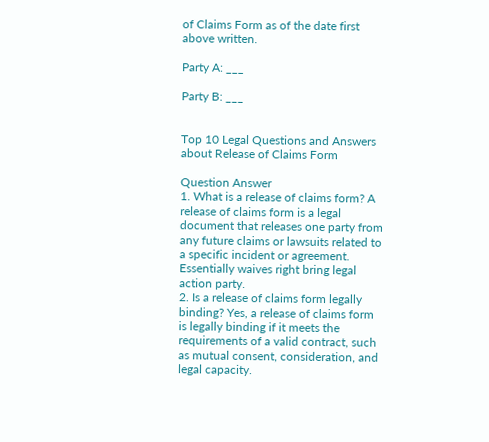of Claims Form as of the date first above written.

Party A: ___

Party B: ___


Top 10 Legal Questions and Answers about Release of Claims Form

Question Answer
1. What is a release of claims form? A release of claims form is a legal document that releases one party from any future claims or lawsuits related to a specific incident or agreement. Essentially waives right bring legal action party.
2. Is a release of claims form legally binding? Yes, a release of claims form is legally binding if it meets the requirements of a valid contract, such as mutual consent, consideration, and legal capacity.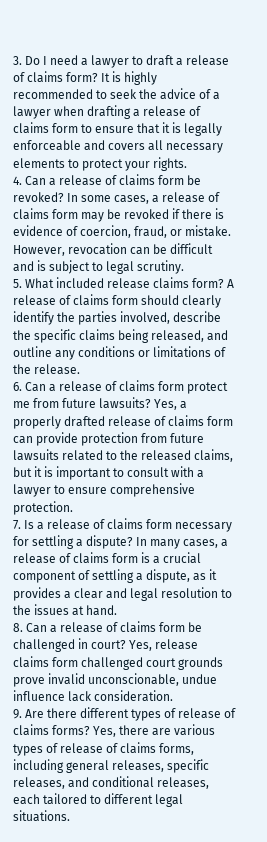3. Do I need a lawyer to draft a release of claims form? It is highly recommended to seek the advice of a lawyer when drafting a release of claims form to ensure that it is legally enforceable and covers all necessary elements to protect your rights.
4. Can a release of claims form be revoked? In some cases, a release of claims form may be revoked if there is evidence of coercion, fraud, or mistake. However, revocation can be difficult and is subject to legal scrutiny.
5. What included release claims form? A release of claims form should clearly identify the parties involved, describe the specific claims being released, and outline any conditions or limitations of the release.
6. Can a release of claims form protect me from future lawsuits? Yes, a properly drafted release of claims form can provide protection from future lawsuits related to the released claims, but it is important to consult with a lawyer to ensure comprehensive protection.
7. Is a release of claims form necessary for settling a dispute? In many cases, a release of claims form is a crucial component of settling a dispute, as it provides a clear and legal resolution to the issues at hand.
8. Can a release of claims form be challenged in court? Yes, release claims form challenged court grounds prove invalid unconscionable, undue influence lack consideration.
9. Are there different types of release of claims forms? Yes, there are various types of release of claims forms, including general releases, specific releases, and conditional releases, each tailored to different legal situations.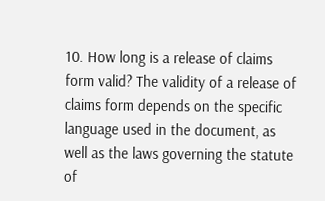10. How long is a release of claims form valid? The validity of a release of claims form depends on the specific language used in the document, as well as the laws governing the statute of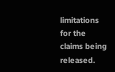limitations for the claims being released.